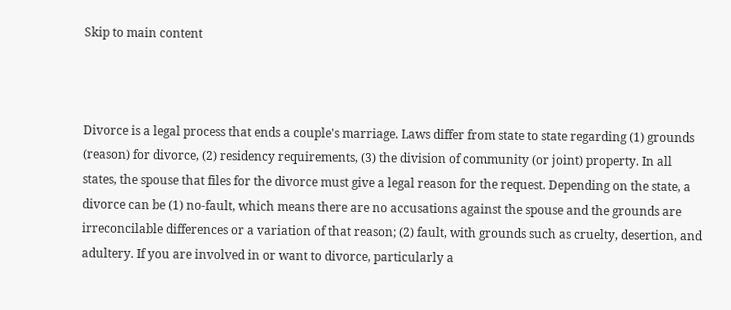Skip to main content



Divorce is a legal process that ends a couple's marriage. Laws differ from state to state regarding (1) grounds (reason) for divorce, (2) residency requirements, (3) the division of community (or joint) property. In all states, the spouse that files for the divorce must give a legal reason for the request. Depending on the state, a divorce can be (1) no-fault, which means there are no accusations against the spouse and the grounds are irreconcilable differences or a variation of that reason; (2) fault, with grounds such as cruelty, desertion, and adultery. If you are involved in or want to divorce, particularly a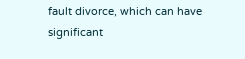fault divorce, which can have significant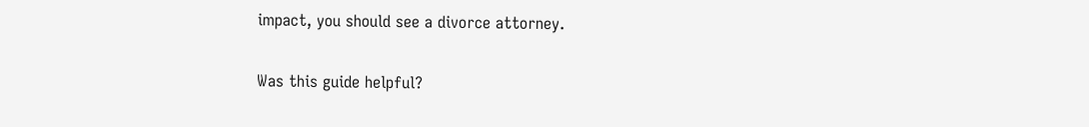impact, you should see a divorce attorney.

Was this guide helpful?